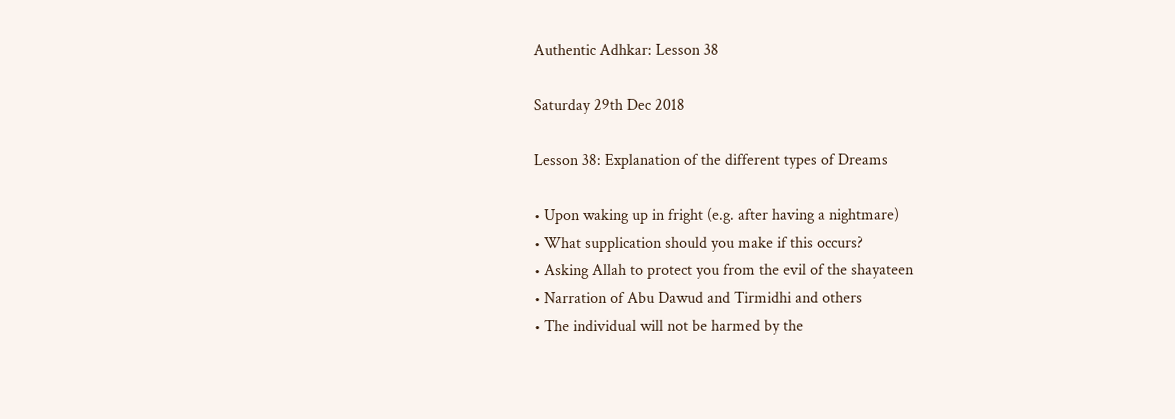Authentic Adhkar: Lesson 38

Saturday 29th Dec 2018

Lesson 38: Explanation of the different types of Dreams

• Upon waking up in fright (e.g. after having a nightmare)
• What supplication should you make if this occurs?
• Asking Allah to protect you from the evil of the shayateen
• Narration of Abu Dawud and Tirmidhi and others
• The individual will not be harmed by the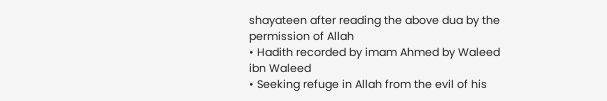shayateen after reading the above dua by the permission of Allah
• Hadith recorded by imam Ahmed by Waleed ibn Waleed
• Seeking refuge in Allah from the evil of his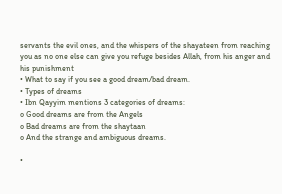servants the evil ones, and the whispers of the shayateen from reaching you as no one else can give you refuge besides Allah, from his anger and his punishment
• What to say if you see a good dream/bad dream.
• Types of dreams
• Ibn Qayyim mentions 3 categories of dreams:
o Good dreams are from the Angels
o Bad dreams are from the shaytaan
o And the strange and ambiguous dreams.

•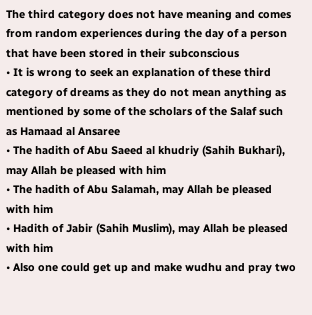The third category does not have meaning and comes from random experiences during the day of a person that have been stored in their subconscious
• It is wrong to seek an explanation of these third category of dreams as they do not mean anything as mentioned by some of the scholars of the Salaf such as Hamaad al Ansaree
• The hadith of Abu Saeed al khudriy (Sahih Bukhari), may Allah be pleased with him
• The hadith of Abu Salamah, may Allah be pleased with him
• Hadith of Jabir (Sahih Muslim), may Allah be pleased with him
• Also one could get up and make wudhu and pray two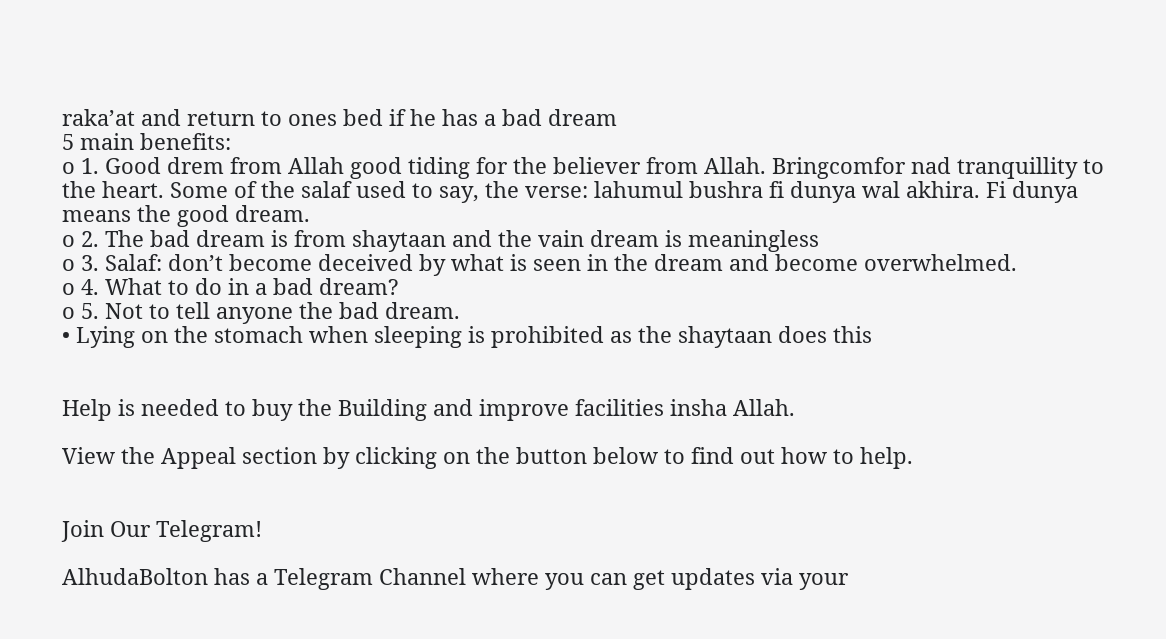raka’at and return to ones bed if he has a bad dream
5 main benefits:
o 1. Good drem from Allah good tiding for the believer from Allah. Bringcomfor nad tranquillity to the heart. Some of the salaf used to say, the verse: lahumul bushra fi dunya wal akhira. Fi dunya means the good dream.
o 2. The bad dream is from shaytaan and the vain dream is meaningless
o 3. Salaf: don’t become deceived by what is seen in the dream and become overwhelmed.
o 4. What to do in a bad dream?
o 5. Not to tell anyone the bad dream.
• Lying on the stomach when sleeping is prohibited as the shaytaan does this


Help is needed to buy the Building and improve facilities insha Allah.

View the Appeal section by clicking on the button below to find out how to help.


Join Our Telegram!

AlhudaBolton has a Telegram Channel where you can get updates via your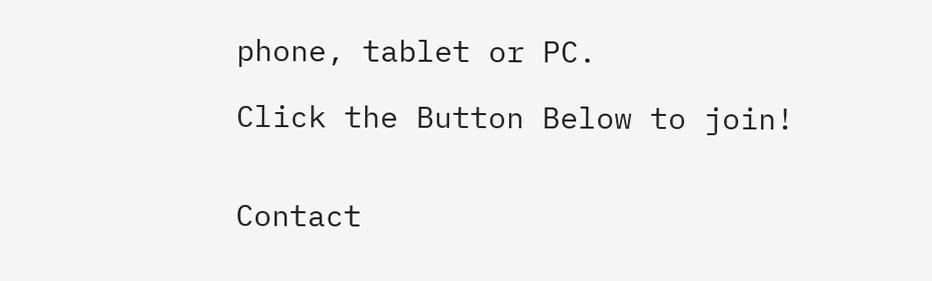phone, tablet or PC.

Click the Button Below to join!


Contact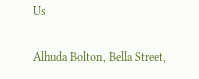Us

Alhuda Bolton, Bella Street,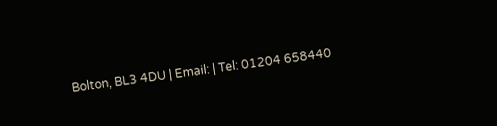Bolton, BL3 4DU | Email: | Tel: 01204 658440